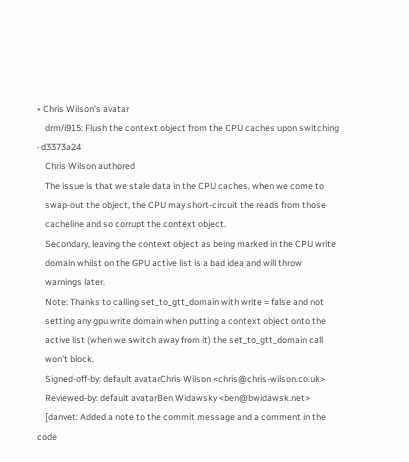• Chris Wilson's avatar
    drm/i915: Flush the context object from the CPU caches upon switching · d3373a24
    Chris Wilson authored
    The issue is that we stale data in the CPU caches, when we come to
    swap-out the object, the CPU may short-circuit the reads from those
    cacheline and so corrupt the context object.
    Secondary, leaving the context object as being marked in the CPU write
    domain whilst on the GPU active list is a bad idea and will throw
    warnings later.
    Note: Thanks to calling set_to_gtt_domain with write = false and not
    setting any gpu write domain when putting a context object onto the
    active list (when we switch away from it) the set_to_gtt_domain call
    won't block.
    Signed-off-by: default avatarChris Wilson <chris@chris-wilson.co.uk>
    Reviewed-by: default avatarBen Widawsky <ben@bwidawsk.net>
    [danvet: Added a note to the commit message and a comment in the code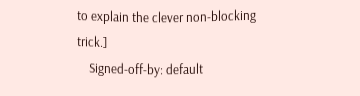to explain the clever non-blocking trick.]
    Signed-off-by: default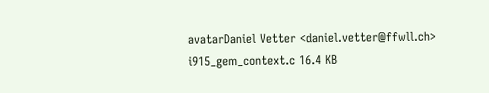avatarDaniel Vetter <daniel.vetter@ffwll.ch>
i915_gem_context.c 16.4 KB